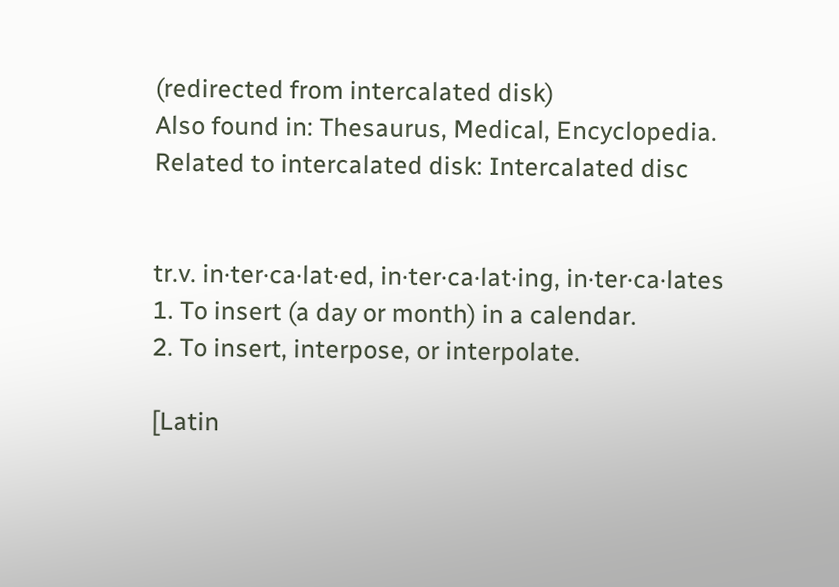(redirected from intercalated disk)
Also found in: Thesaurus, Medical, Encyclopedia.
Related to intercalated disk: Intercalated disc


tr.v. in·ter·ca·lat·ed, in·ter·ca·lat·ing, in·ter·ca·lates
1. To insert (a day or month) in a calendar.
2. To insert, interpose, or interpolate.

[Latin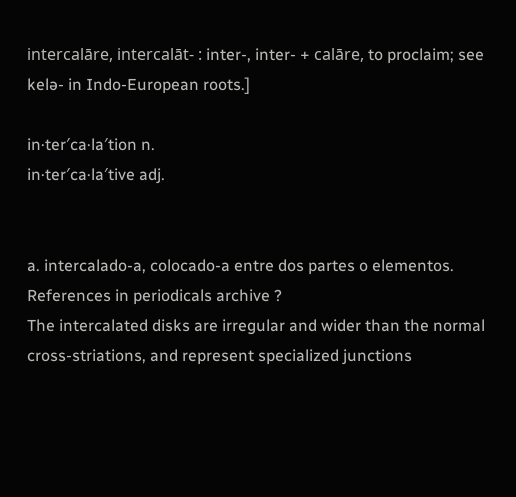intercalāre, intercalāt- : inter-, inter- + calāre, to proclaim; see kelə- in Indo-European roots.]

in·ter′ca·la′tion n.
in·ter′ca·la′tive adj.


a. intercalado-a, colocado-a entre dos partes o elementos.
References in periodicals archive ?
The intercalated disks are irregular and wider than the normal cross-striations, and represent specialized junctions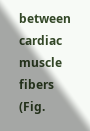between cardiac muscle fibers (Fig.